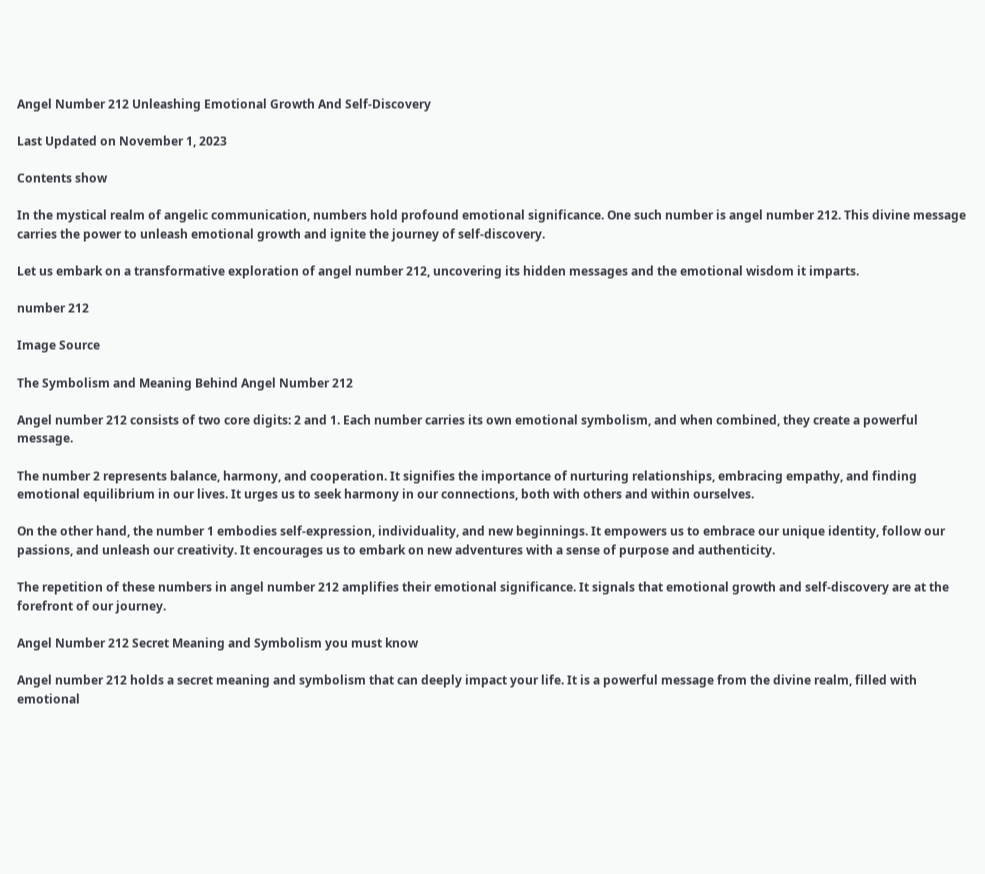Angel Number 212 Unleashing Emotional Growth And Self-Discovery

Last Updated on November 1, 2023

Contents show

In the mystical realm of angelic communication, numbers hold profound emotional significance. One such number is angel number 212. This divine message carries the power to unleash emotional growth and ignite the journey of self-discovery.

Let us embark on a transformative exploration of angel number 212, uncovering its hidden messages and the emotional wisdom it imparts.

number 212

Image Source

The Symbolism and Meaning Behind Angel Number 212

Angel number 212 consists of two core digits: 2 and 1. Each number carries its own emotional symbolism, and when combined, they create a powerful message.

The number 2 represents balance, harmony, and cooperation. It signifies the importance of nurturing relationships, embracing empathy, and finding emotional equilibrium in our lives. It urges us to seek harmony in our connections, both with others and within ourselves.

On the other hand, the number 1 embodies self-expression, individuality, and new beginnings. It empowers us to embrace our unique identity, follow our passions, and unleash our creativity. It encourages us to embark on new adventures with a sense of purpose and authenticity.

The repetition of these numbers in angel number 212 amplifies their emotional significance. It signals that emotional growth and self-discovery are at the forefront of our journey.

Angel Number 212 Secret Meaning and Symbolism you must know

Angel number 212 holds a secret meaning and symbolism that can deeply impact your life. It is a powerful message from the divine realm, filled with emotional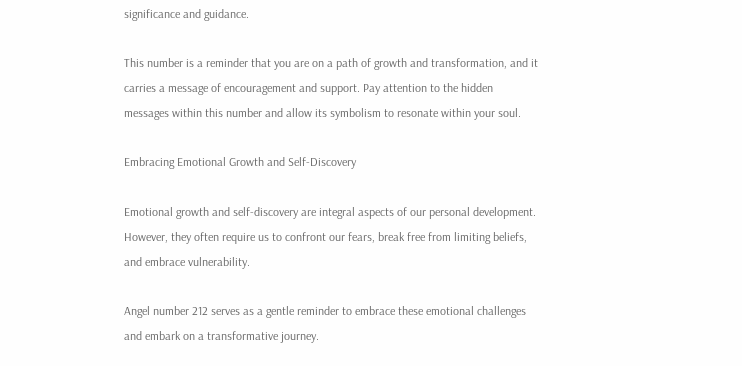significance and guidance.

This number is a reminder that you are on a path of growth and transformation, and it carries a message of encouragement and support. Pay attention to the hidden messages within this number and allow its symbolism to resonate within your soul.

Embracing Emotional Growth and Self-Discovery

Emotional growth and self-discovery are integral aspects of our personal development. However, they often require us to confront our fears, break free from limiting beliefs, and embrace vulnerability.

Angel number 212 serves as a gentle reminder to embrace these emotional challenges and embark on a transformative journey.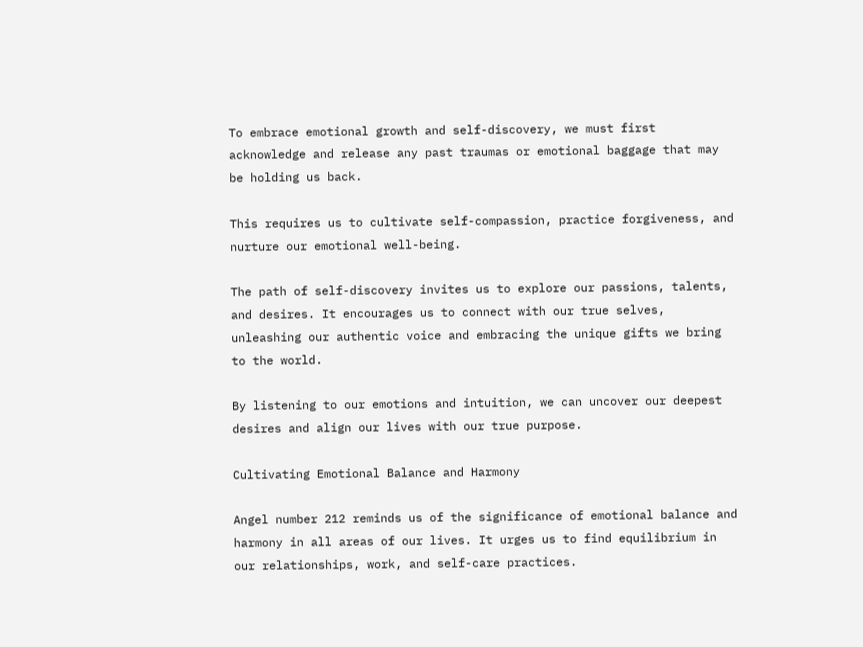To embrace emotional growth and self-discovery, we must first acknowledge and release any past traumas or emotional baggage that may be holding us back.

This requires us to cultivate self-compassion, practice forgiveness, and nurture our emotional well-being.

The path of self-discovery invites us to explore our passions, talents, and desires. It encourages us to connect with our true selves, unleashing our authentic voice and embracing the unique gifts we bring to the world.

By listening to our emotions and intuition, we can uncover our deepest desires and align our lives with our true purpose.

Cultivating Emotional Balance and Harmony

Angel number 212 reminds us of the significance of emotional balance and harmony in all areas of our lives. It urges us to find equilibrium in our relationships, work, and self-care practices.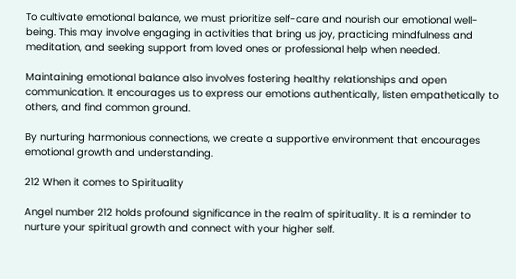To cultivate emotional balance, we must prioritize self-care and nourish our emotional well-being. This may involve engaging in activities that bring us joy, practicing mindfulness and meditation, and seeking support from loved ones or professional help when needed.

Maintaining emotional balance also involves fostering healthy relationships and open communication. It encourages us to express our emotions authentically, listen empathetically to others, and find common ground.

By nurturing harmonious connections, we create a supportive environment that encourages emotional growth and understanding.

212 When it comes to Spirituality

Angel number 212 holds profound significance in the realm of spirituality. It is a reminder to nurture your spiritual growth and connect with your higher self.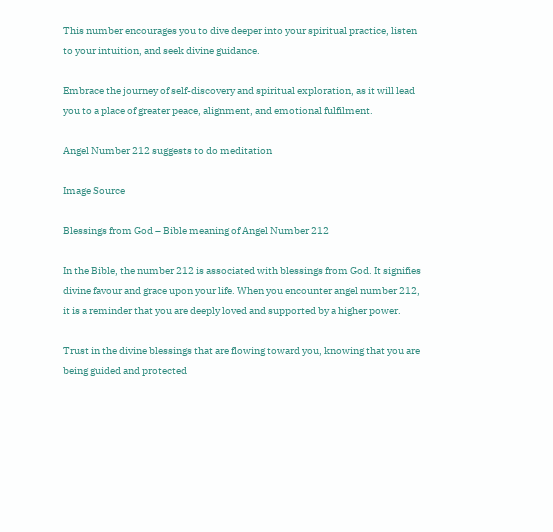This number encourages you to dive deeper into your spiritual practice, listen to your intuition, and seek divine guidance.

Embrace the journey of self-discovery and spiritual exploration, as it will lead you to a place of greater peace, alignment, and emotional fulfilment.

Angel Number 212 suggests to do meditation

Image Source

Blessings from God – Bible meaning of Angel Number 212

In the Bible, the number 212 is associated with blessings from God. It signifies divine favour and grace upon your life. When you encounter angel number 212, it is a reminder that you are deeply loved and supported by a higher power.

Trust in the divine blessings that are flowing toward you, knowing that you are being guided and protected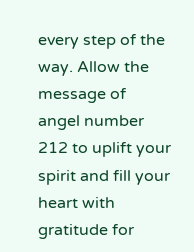every step of the way. Allow the message of angel number 212 to uplift your spirit and fill your heart with gratitude for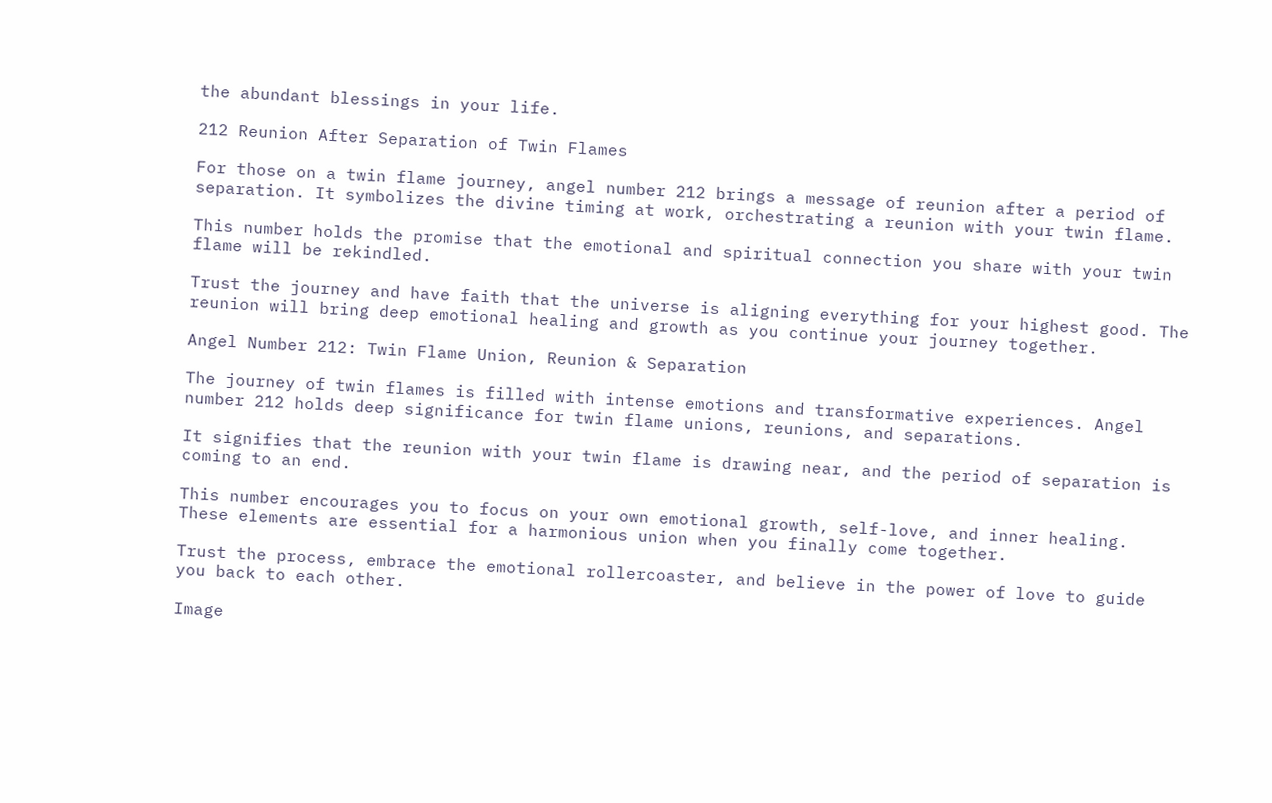the abundant blessings in your life.

212 Reunion After Separation of Twin Flames

For those on a twin flame journey, angel number 212 brings a message of reunion after a period of separation. It symbolizes the divine timing at work, orchestrating a reunion with your twin flame.

This number holds the promise that the emotional and spiritual connection you share with your twin flame will be rekindled.

Trust the journey and have faith that the universe is aligning everything for your highest good. The reunion will bring deep emotional healing and growth as you continue your journey together.

Angel Number 212: Twin Flame Union, Reunion & Separation

The journey of twin flames is filled with intense emotions and transformative experiences. Angel number 212 holds deep significance for twin flame unions, reunions, and separations.

It signifies that the reunion with your twin flame is drawing near, and the period of separation is coming to an end.

This number encourages you to focus on your own emotional growth, self-love, and inner healing. These elements are essential for a harmonious union when you finally come together.

Trust the process, embrace the emotional rollercoaster, and believe in the power of love to guide you back to each other.

Image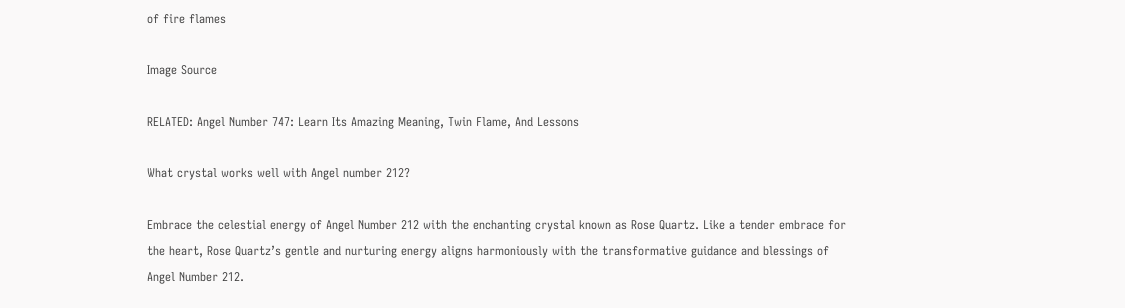of fire flames

Image Source

RELATED: Angel Number 747: Learn Its Amazing Meaning, Twin Flame, And Lessons

What crystal works well with Angel number 212?

Embrace the celestial energy of Angel Number 212 with the enchanting crystal known as Rose Quartz. Like a tender embrace for the heart, Rose Quartz’s gentle and nurturing energy aligns harmoniously with the transformative guidance and blessings of Angel Number 212.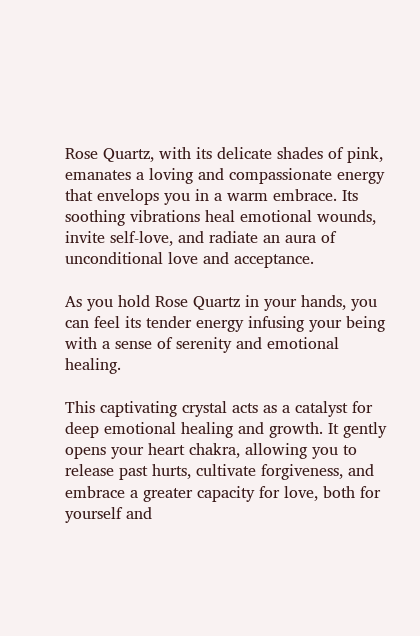Rose Quartz, with its delicate shades of pink, emanates a loving and compassionate energy that envelops you in a warm embrace. Its soothing vibrations heal emotional wounds, invite self-love, and radiate an aura of unconditional love and acceptance.

As you hold Rose Quartz in your hands, you can feel its tender energy infusing your being with a sense of serenity and emotional healing.

This captivating crystal acts as a catalyst for deep emotional healing and growth. It gently opens your heart chakra, allowing you to release past hurts, cultivate forgiveness, and embrace a greater capacity for love, both for yourself and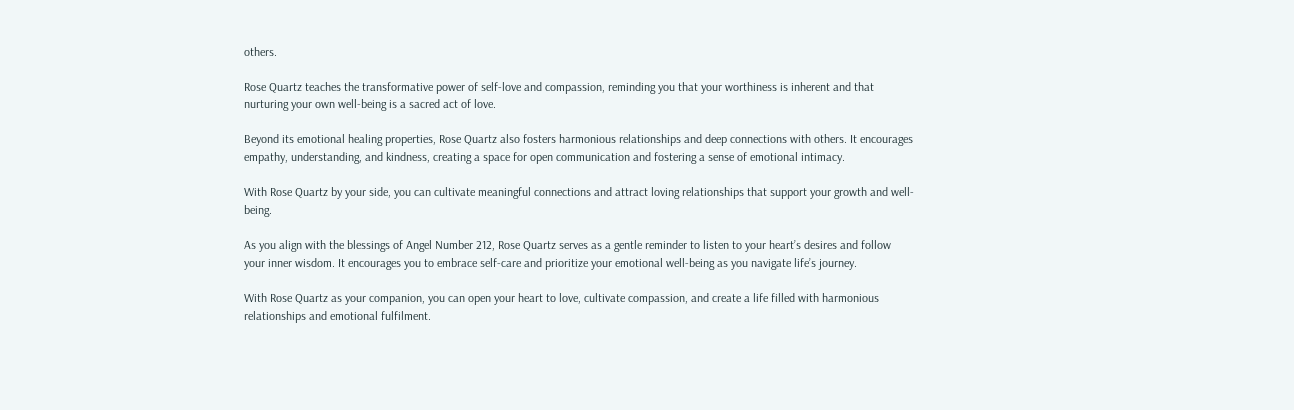others.

Rose Quartz teaches the transformative power of self-love and compassion, reminding you that your worthiness is inherent and that nurturing your own well-being is a sacred act of love.

Beyond its emotional healing properties, Rose Quartz also fosters harmonious relationships and deep connections with others. It encourages empathy, understanding, and kindness, creating a space for open communication and fostering a sense of emotional intimacy.

With Rose Quartz by your side, you can cultivate meaningful connections and attract loving relationships that support your growth and well-being.

As you align with the blessings of Angel Number 212, Rose Quartz serves as a gentle reminder to listen to your heart’s desires and follow your inner wisdom. It encourages you to embrace self-care and prioritize your emotional well-being as you navigate life’s journey.

With Rose Quartz as your companion, you can open your heart to love, cultivate compassion, and create a life filled with harmonious relationships and emotional fulfilment.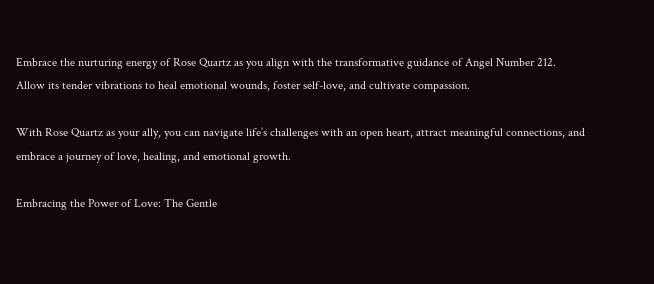Embrace the nurturing energy of Rose Quartz as you align with the transformative guidance of Angel Number 212. Allow its tender vibrations to heal emotional wounds, foster self-love, and cultivate compassion.

With Rose Quartz as your ally, you can navigate life’s challenges with an open heart, attract meaningful connections, and embrace a journey of love, healing, and emotional growth.

Embracing the Power of Love: The Gentle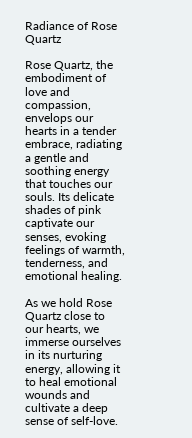Radiance of Rose Quartz

Rose Quartz, the embodiment of love and compassion, envelops our hearts in a tender embrace, radiating a gentle and soothing energy that touches our souls. Its delicate shades of pink captivate our senses, evoking feelings of warmth, tenderness, and emotional healing.

As we hold Rose Quartz close to our hearts, we immerse ourselves in its nurturing energy, allowing it to heal emotional wounds and cultivate a deep sense of self-love.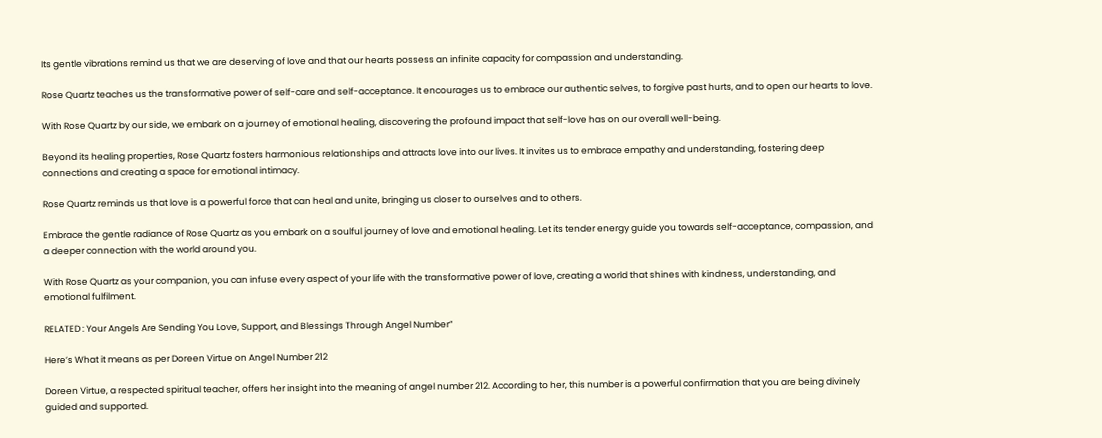Its gentle vibrations remind us that we are deserving of love and that our hearts possess an infinite capacity for compassion and understanding.

Rose Quartz teaches us the transformative power of self-care and self-acceptance. It encourages us to embrace our authentic selves, to forgive past hurts, and to open our hearts to love.

With Rose Quartz by our side, we embark on a journey of emotional healing, discovering the profound impact that self-love has on our overall well-being.

Beyond its healing properties, Rose Quartz fosters harmonious relationships and attracts love into our lives. It invites us to embrace empathy and understanding, fostering deep connections and creating a space for emotional intimacy.

Rose Quartz reminds us that love is a powerful force that can heal and unite, bringing us closer to ourselves and to others.

Embrace the gentle radiance of Rose Quartz as you embark on a soulful journey of love and emotional healing. Let its tender energy guide you towards self-acceptance, compassion, and a deeper connection with the world around you.

With Rose Quartz as your companion, you can infuse every aspect of your life with the transformative power of love, creating a world that shines with kindness, understanding, and emotional fulfilment.

RELATED : Your Angels Are Sending You Love, Support, and Blessings Through Angel Number”

Here’s What it means as per Doreen Virtue on Angel Number 212

Doreen Virtue, a respected spiritual teacher, offers her insight into the meaning of angel number 212. According to her, this number is a powerful confirmation that you are being divinely guided and supported.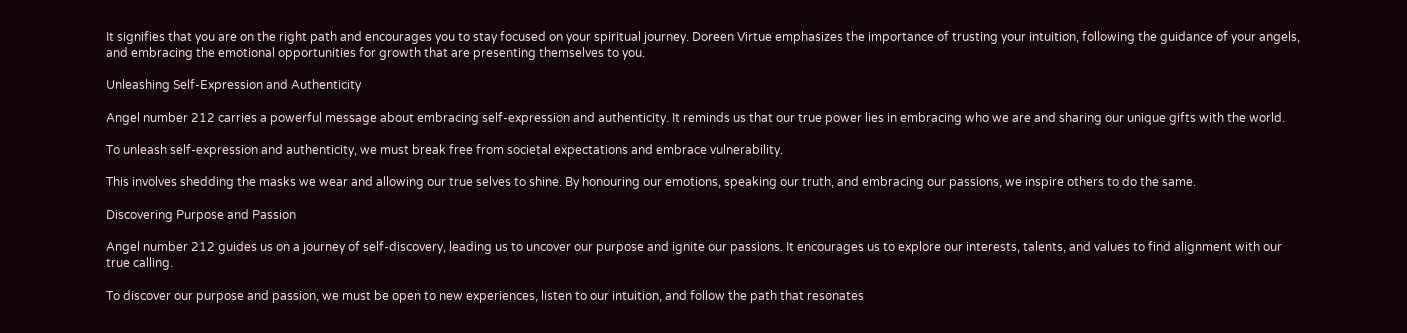It signifies that you are on the right path and encourages you to stay focused on your spiritual journey. Doreen Virtue emphasizes the importance of trusting your intuition, following the guidance of your angels, and embracing the emotional opportunities for growth that are presenting themselves to you.

Unleashing Self-Expression and Authenticity

Angel number 212 carries a powerful message about embracing self-expression and authenticity. It reminds us that our true power lies in embracing who we are and sharing our unique gifts with the world.

To unleash self-expression and authenticity, we must break free from societal expectations and embrace vulnerability.

This involves shedding the masks we wear and allowing our true selves to shine. By honouring our emotions, speaking our truth, and embracing our passions, we inspire others to do the same.

Discovering Purpose and Passion

Angel number 212 guides us on a journey of self-discovery, leading us to uncover our purpose and ignite our passions. It encourages us to explore our interests, talents, and values to find alignment with our true calling.

To discover our purpose and passion, we must be open to new experiences, listen to our intuition, and follow the path that resonates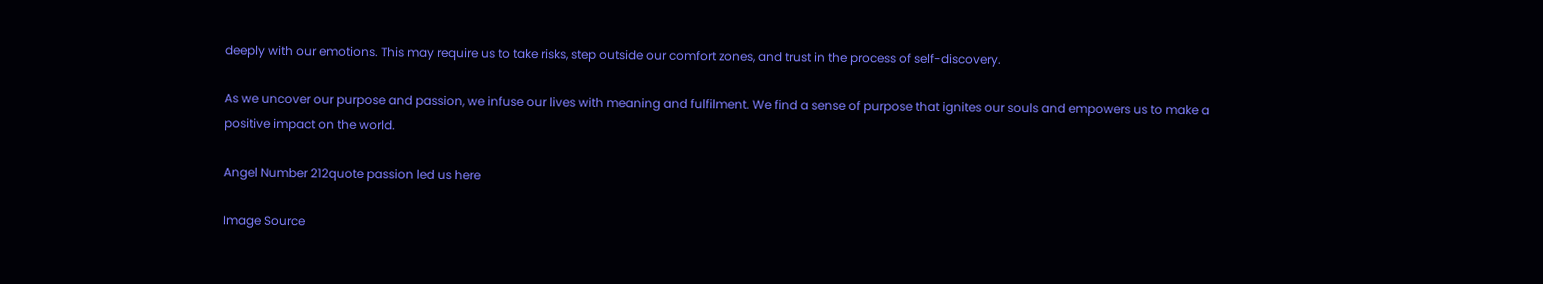deeply with our emotions. This may require us to take risks, step outside our comfort zones, and trust in the process of self-discovery.

As we uncover our purpose and passion, we infuse our lives with meaning and fulfilment. We find a sense of purpose that ignites our souls and empowers us to make a positive impact on the world.

Angel Number 212quote passion led us here

Image Source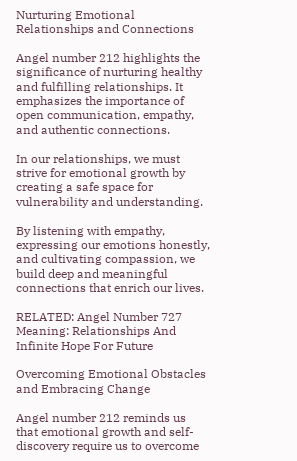Nurturing Emotional Relationships and Connections

Angel number 212 highlights the significance of nurturing healthy and fulfilling relationships. It emphasizes the importance of open communication, empathy, and authentic connections.

In our relationships, we must strive for emotional growth by creating a safe space for vulnerability and understanding.

By listening with empathy, expressing our emotions honestly, and cultivating compassion, we build deep and meaningful connections that enrich our lives.

RELATED: Angel Number 727 Meaning: Relationships And Infinite Hope For Future

Overcoming Emotional Obstacles and Embracing Change

Angel number 212 reminds us that emotional growth and self-discovery require us to overcome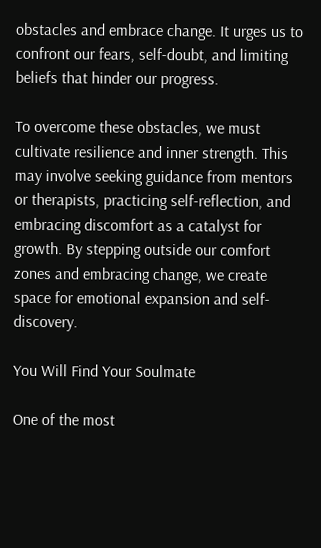obstacles and embrace change. It urges us to confront our fears, self-doubt, and limiting beliefs that hinder our progress.

To overcome these obstacles, we must cultivate resilience and inner strength. This may involve seeking guidance from mentors or therapists, practicing self-reflection, and embracing discomfort as a catalyst for growth. By stepping outside our comfort zones and embracing change, we create space for emotional expansion and self-discovery.

You Will Find Your Soulmate

One of the most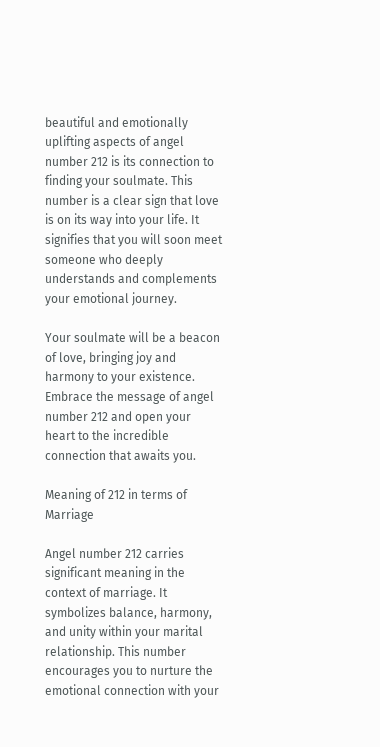beautiful and emotionally uplifting aspects of angel number 212 is its connection to finding your soulmate. This number is a clear sign that love is on its way into your life. It signifies that you will soon meet someone who deeply understands and complements your emotional journey.

Your soulmate will be a beacon of love, bringing joy and harmony to your existence. Embrace the message of angel number 212 and open your heart to the incredible connection that awaits you.

Meaning of 212 in terms of Marriage

Angel number 212 carries significant meaning in the context of marriage. It symbolizes balance, harmony, and unity within your marital relationship. This number encourages you to nurture the emotional connection with your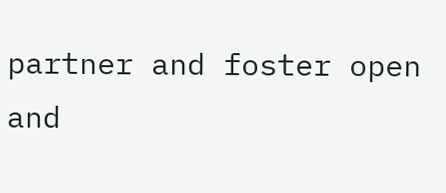partner and foster open and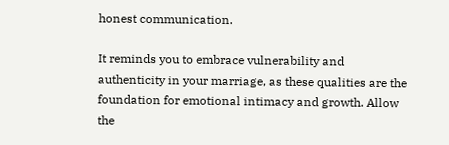honest communication.

It reminds you to embrace vulnerability and authenticity in your marriage, as these qualities are the foundation for emotional intimacy and growth. Allow the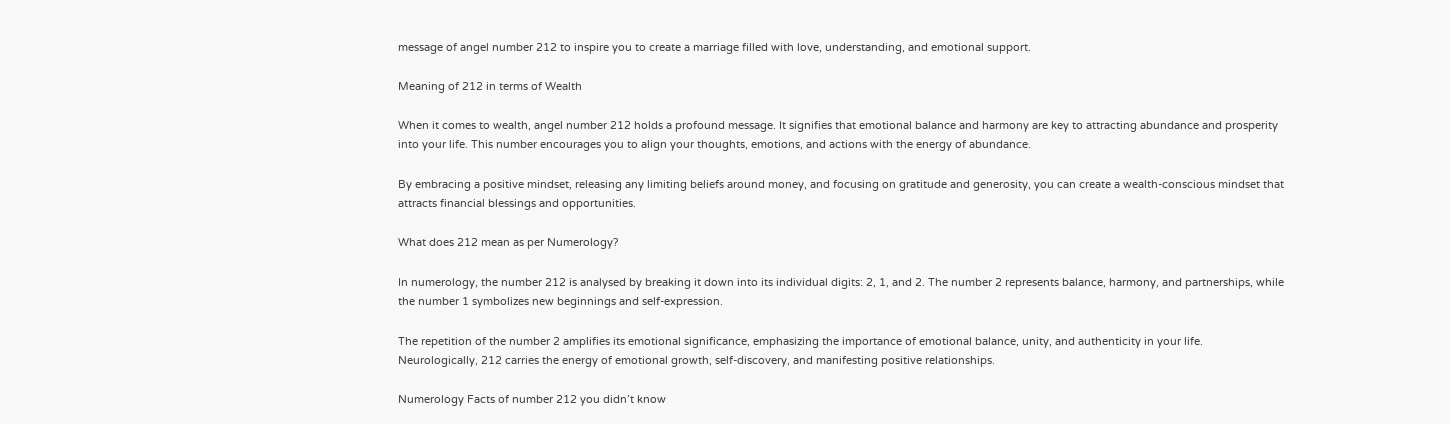message of angel number 212 to inspire you to create a marriage filled with love, understanding, and emotional support.

Meaning of 212 in terms of Wealth

When it comes to wealth, angel number 212 holds a profound message. It signifies that emotional balance and harmony are key to attracting abundance and prosperity into your life. This number encourages you to align your thoughts, emotions, and actions with the energy of abundance.

By embracing a positive mindset, releasing any limiting beliefs around money, and focusing on gratitude and generosity, you can create a wealth-conscious mindset that attracts financial blessings and opportunities.

What does 212 mean as per Numerology?

In numerology, the number 212 is analysed by breaking it down into its individual digits: 2, 1, and 2. The number 2 represents balance, harmony, and partnerships, while the number 1 symbolizes new beginnings and self-expression.

The repetition of the number 2 amplifies its emotional significance, emphasizing the importance of emotional balance, unity, and authenticity in your life. Neurologically, 212 carries the energy of emotional growth, self-discovery, and manifesting positive relationships.

Numerology Facts of number 212 you didn’t know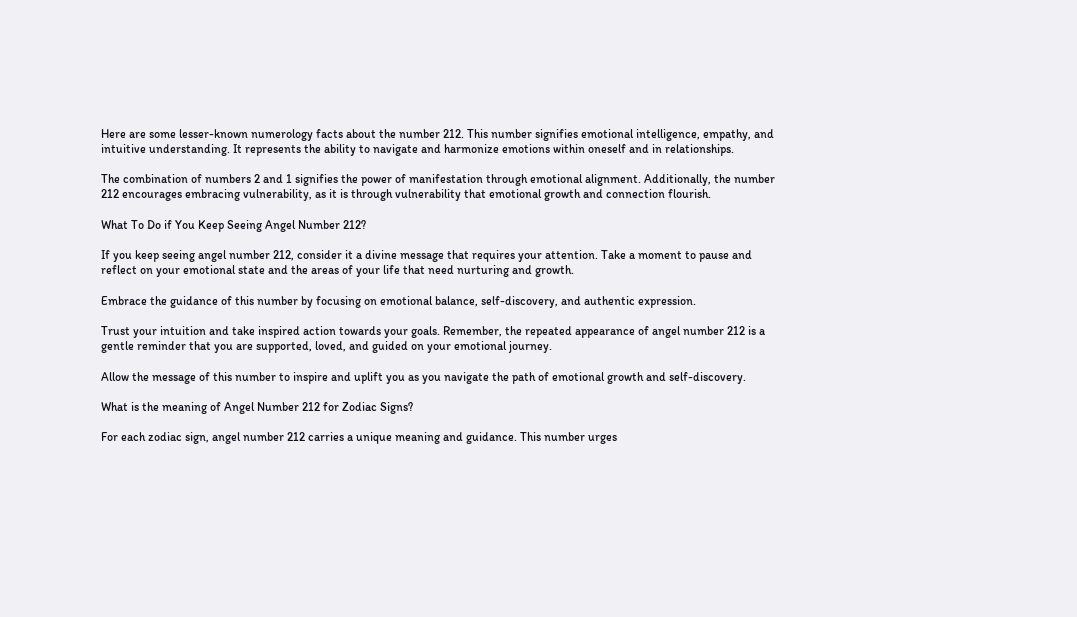Here are some lesser-known numerology facts about the number 212. This number signifies emotional intelligence, empathy, and intuitive understanding. It represents the ability to navigate and harmonize emotions within oneself and in relationships.

The combination of numbers 2 and 1 signifies the power of manifestation through emotional alignment. Additionally, the number 212 encourages embracing vulnerability, as it is through vulnerability that emotional growth and connection flourish.

What To Do if You Keep Seeing Angel Number 212?

If you keep seeing angel number 212, consider it a divine message that requires your attention. Take a moment to pause and reflect on your emotional state and the areas of your life that need nurturing and growth.

Embrace the guidance of this number by focusing on emotional balance, self-discovery, and authentic expression.

Trust your intuition and take inspired action towards your goals. Remember, the repeated appearance of angel number 212 is a gentle reminder that you are supported, loved, and guided on your emotional journey.

Allow the message of this number to inspire and uplift you as you navigate the path of emotional growth and self-discovery.

What is the meaning of Angel Number 212 for Zodiac Signs?

For each zodiac sign, angel number 212 carries a unique meaning and guidance. This number urges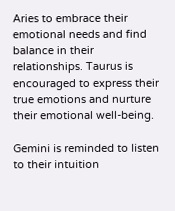Aries to embrace their emotional needs and find balance in their relationships. Taurus is encouraged to express their true emotions and nurture their emotional well-being.

Gemini is reminded to listen to their intuition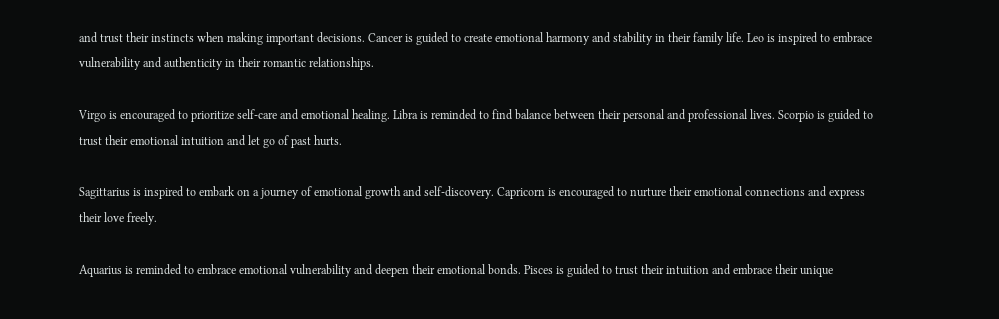and trust their instincts when making important decisions. Cancer is guided to create emotional harmony and stability in their family life. Leo is inspired to embrace vulnerability and authenticity in their romantic relationships.

Virgo is encouraged to prioritize self-care and emotional healing. Libra is reminded to find balance between their personal and professional lives. Scorpio is guided to trust their emotional intuition and let go of past hurts.

Sagittarius is inspired to embark on a journey of emotional growth and self-discovery. Capricorn is encouraged to nurture their emotional connections and express their love freely.

Aquarius is reminded to embrace emotional vulnerability and deepen their emotional bonds. Pisces is guided to trust their intuition and embrace their unique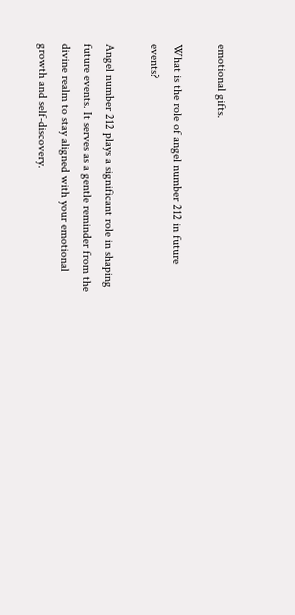emotional gifts.

What is the role of angel number 212 in future events?

Angel number 212 plays a significant role in shaping future events. It serves as a gentle reminder from the divine realm to stay aligned with your emotional growth and self-discovery.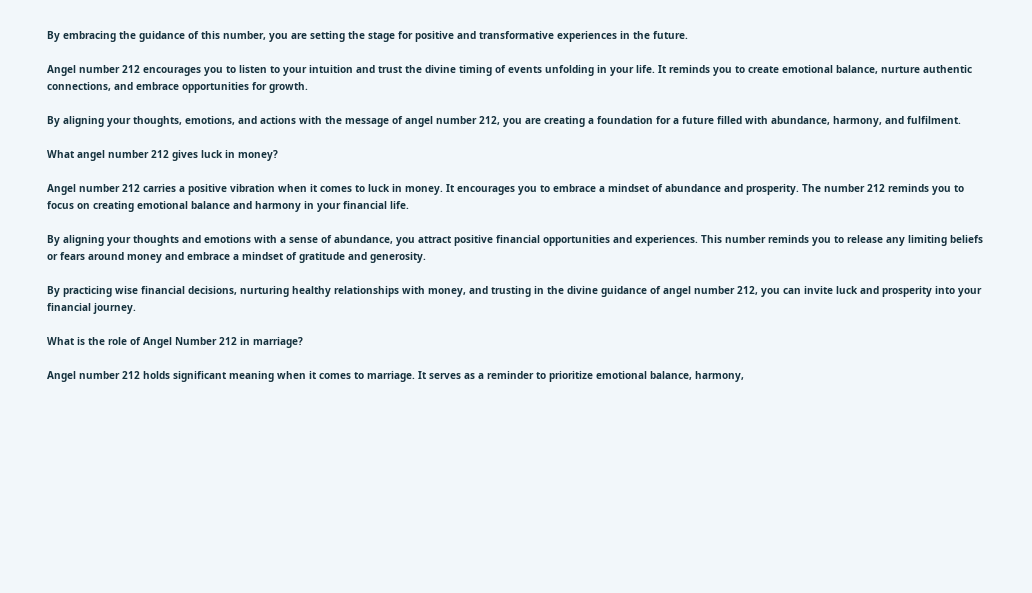By embracing the guidance of this number, you are setting the stage for positive and transformative experiences in the future.

Angel number 212 encourages you to listen to your intuition and trust the divine timing of events unfolding in your life. It reminds you to create emotional balance, nurture authentic connections, and embrace opportunities for growth.

By aligning your thoughts, emotions, and actions with the message of angel number 212, you are creating a foundation for a future filled with abundance, harmony, and fulfilment.

What angel number 212 gives luck in money?

Angel number 212 carries a positive vibration when it comes to luck in money. It encourages you to embrace a mindset of abundance and prosperity. The number 212 reminds you to focus on creating emotional balance and harmony in your financial life.

By aligning your thoughts and emotions with a sense of abundance, you attract positive financial opportunities and experiences. This number reminds you to release any limiting beliefs or fears around money and embrace a mindset of gratitude and generosity.

By practicing wise financial decisions, nurturing healthy relationships with money, and trusting in the divine guidance of angel number 212, you can invite luck and prosperity into your financial journey.

What is the role of Angel Number 212 in marriage?

Angel number 212 holds significant meaning when it comes to marriage. It serves as a reminder to prioritize emotional balance, harmony,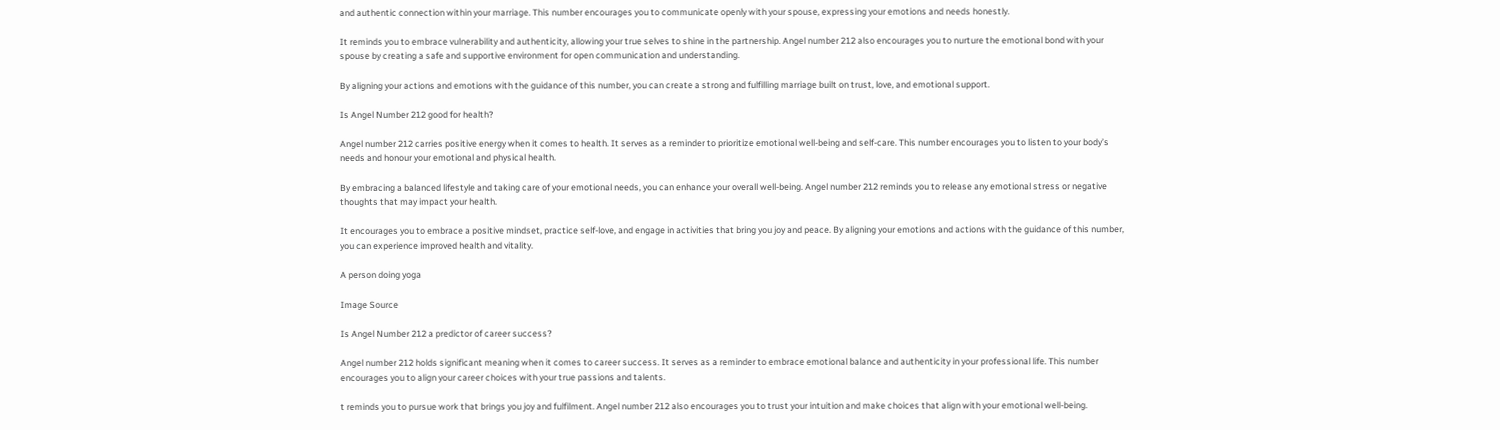and authentic connection within your marriage. This number encourages you to communicate openly with your spouse, expressing your emotions and needs honestly.

It reminds you to embrace vulnerability and authenticity, allowing your true selves to shine in the partnership. Angel number 212 also encourages you to nurture the emotional bond with your spouse by creating a safe and supportive environment for open communication and understanding.

By aligning your actions and emotions with the guidance of this number, you can create a strong and fulfilling marriage built on trust, love, and emotional support.

Is Angel Number 212 good for health?

Angel number 212 carries positive energy when it comes to health. It serves as a reminder to prioritize emotional well-being and self-care. This number encourages you to listen to your body’s needs and honour your emotional and physical health.

By embracing a balanced lifestyle and taking care of your emotional needs, you can enhance your overall well-being. Angel number 212 reminds you to release any emotional stress or negative thoughts that may impact your health.

It encourages you to embrace a positive mindset, practice self-love, and engage in activities that bring you joy and peace. By aligning your emotions and actions with the guidance of this number, you can experience improved health and vitality.

A person doing yoga

Image Source

Is Angel Number 212 a predictor of career success?

Angel number 212 holds significant meaning when it comes to career success. It serves as a reminder to embrace emotional balance and authenticity in your professional life. This number encourages you to align your career choices with your true passions and talents.

t reminds you to pursue work that brings you joy and fulfilment. Angel number 212 also encourages you to trust your intuition and make choices that align with your emotional well-being.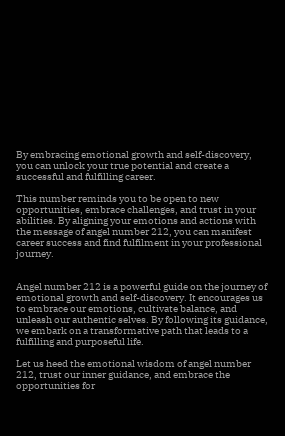By embracing emotional growth and self-discovery, you can unlock your true potential and create a successful and fulfilling career.

This number reminds you to be open to new opportunities, embrace challenges, and trust in your abilities. By aligning your emotions and actions with the message of angel number 212, you can manifest career success and find fulfilment in your professional journey.


Angel number 212 is a powerful guide on the journey of emotional growth and self-discovery. It encourages us to embrace our emotions, cultivate balance, and unleash our authentic selves. By following its guidance, we embark on a transformative path that leads to a fulfilling and purposeful life.

Let us heed the emotional wisdom of angel number 212, trust our inner guidance, and embrace the opportunities for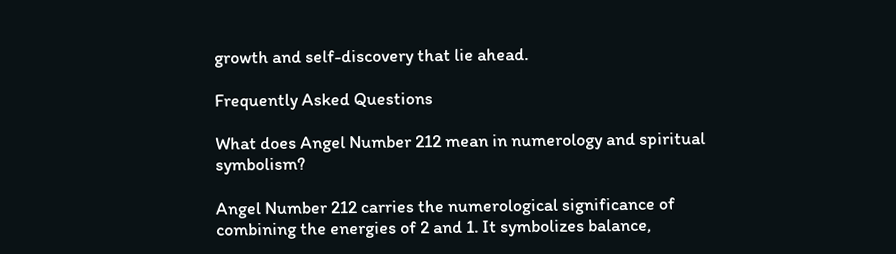growth and self-discovery that lie ahead.

Frequently Asked Questions

What does Angel Number 212 mean in numerology and spiritual symbolism?

Angel Number 212 carries the numerological significance of combining the energies of 2 and 1. It symbolizes balance,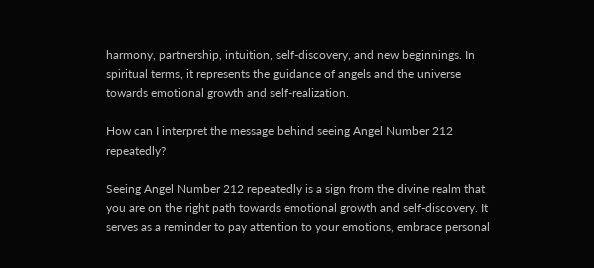harmony, partnership, intuition, self-discovery, and new beginnings. In spiritual terms, it represents the guidance of angels and the universe towards emotional growth and self-realization.

How can I interpret the message behind seeing Angel Number 212 repeatedly?

Seeing Angel Number 212 repeatedly is a sign from the divine realm that you are on the right path towards emotional growth and self-discovery. It serves as a reminder to pay attention to your emotions, embrace personal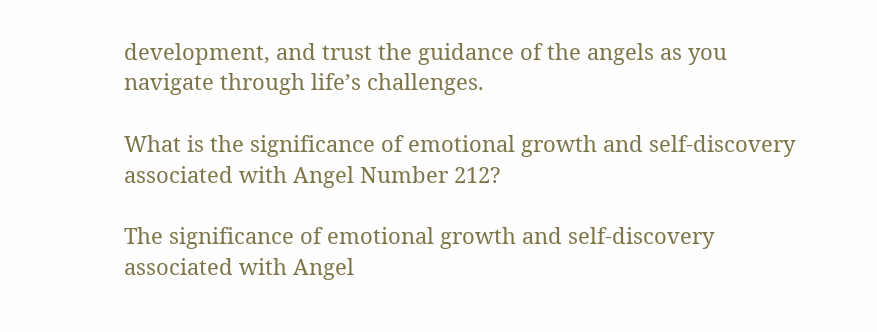development, and trust the guidance of the angels as you navigate through life’s challenges.

What is the significance of emotional growth and self-discovery associated with Angel Number 212?

The significance of emotional growth and self-discovery associated with Angel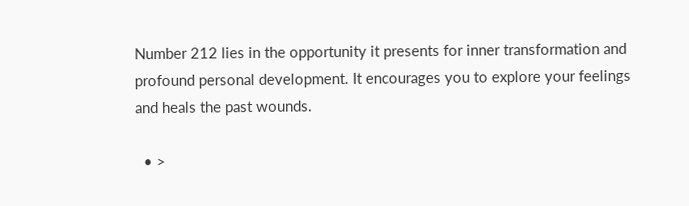Number 212 lies in the opportunity it presents for inner transformation and profound personal development. It encourages you to explore your feelings and heals the past wounds.

  • >